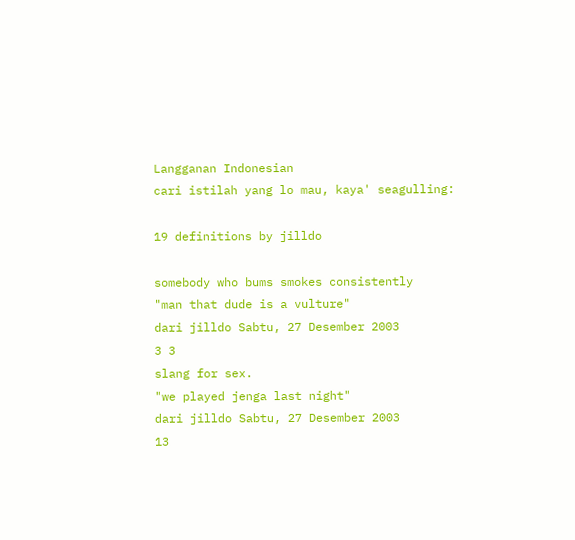Langganan Indonesian
cari istilah yang lo mau, kaya' seagulling:

19 definitions by jilldo

somebody who bums smokes consistently
"man that dude is a vulture"
dari jilldo Sabtu, 27 Desember 2003
3 3
slang for sex.
"we played jenga last night"
dari jilldo Sabtu, 27 Desember 2003
13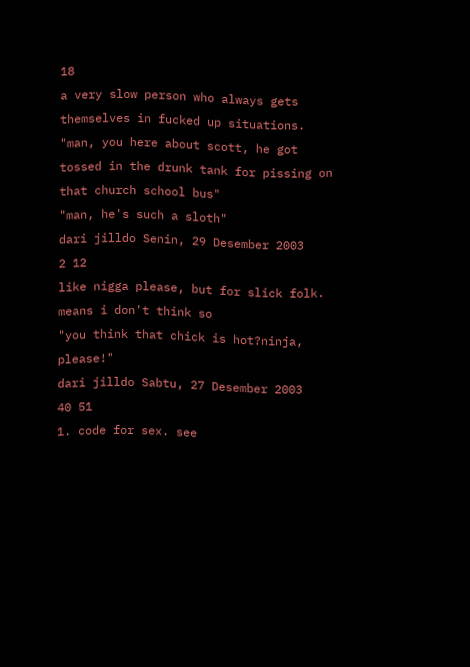18
a very slow person who always gets themselves in fucked up situations.
"man, you here about scott, he got tossed in the drunk tank for pissing on that church school bus"
"man, he's such a sloth"
dari jilldo Senin, 29 Desember 2003
2 12
like nigga please, but for slick folk.
means i don't think so
"you think that chick is hot?ninja, please!"
dari jilldo Sabtu, 27 Desember 2003
40 51
1. code for sex. see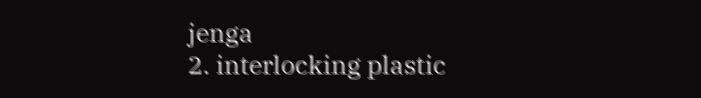jenga
2. interlocking plastic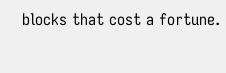blocks that cost a fortune.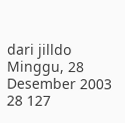dari jilldo Minggu, 28 Desember 2003
28 127